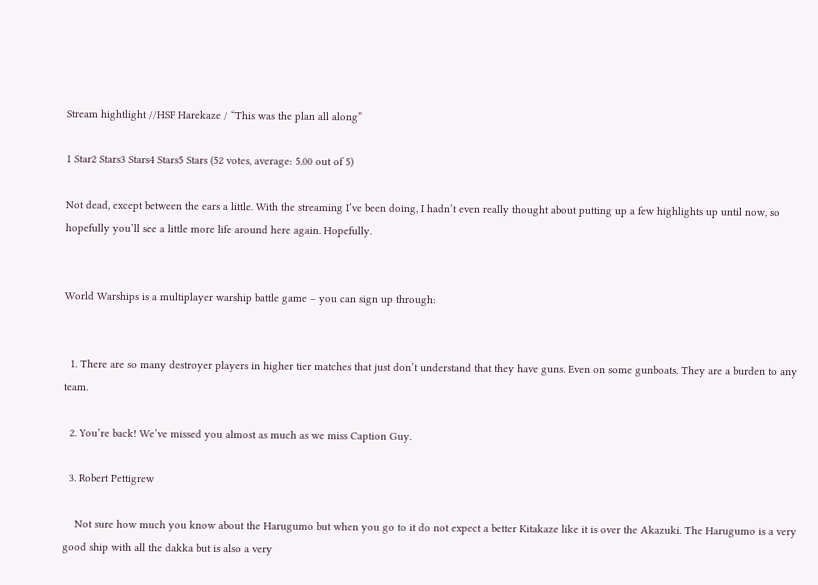Stream hightlight //HSF Harekaze / “This was the plan all along”

1 Star2 Stars3 Stars4 Stars5 Stars (52 votes, average: 5.00 out of 5)

Not dead, except between the ears a little. With the streaming I’ve been doing, I hadn’t even really thought about putting up a few highlights up until now, so hopefully you’ll see a little more life around here again. Hopefully.


World Warships is a multiplayer warship battle game – you can sign up through:


  1. There are so many destroyer players in higher tier matches that just don’t understand that they have guns. Even on some gunboats. They are a burden to any team.

  2. You’re back! We’ve missed you almost as much as we miss Caption Guy.

  3. Robert Pettigrew

    Not sure how much you know about the Harugumo but when you go to it do not expect a better Kitakaze like it is over the Akazuki. The Harugumo is a very good ship with all the dakka but is also a very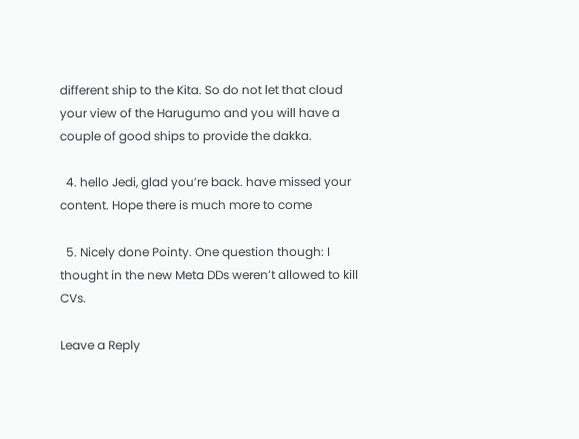different ship to the Kita. So do not let that cloud your view of the Harugumo and you will have a couple of good ships to provide the dakka.

  4. hello Jedi, glad you’re back. have missed your content. Hope there is much more to come

  5. Nicely done Pointy. One question though: I thought in the new Meta DDs weren’t allowed to kill CVs.

Leave a Reply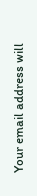Your email address will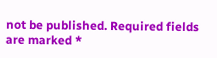not be published. Required fields are marked *